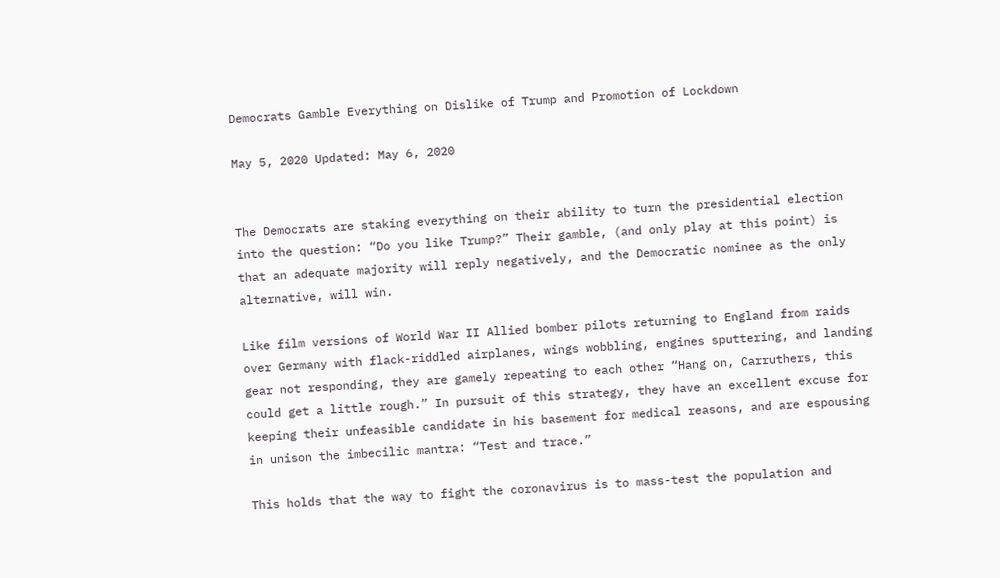Democrats Gamble Everything on Dislike of Trump and Promotion of Lockdown

May 5, 2020 Updated: May 6, 2020


The Democrats are staking everything on their ability to turn the presidential election into the question: “Do you like Trump?” Their gamble, (and only play at this point) is that an adequate majority will reply negatively, and the Democratic nominee as the only alternative, will win.

Like film versions of World War II Allied bomber pilots returning to England from raids over Germany with flack-riddled airplanes, wings wobbling, engines sputtering, and landing gear not responding, they are gamely repeating to each other “Hang on, Carruthers, this could get a little rough.” In pursuit of this strategy, they have an excellent excuse for keeping their unfeasible candidate in his basement for medical reasons, and are espousing in unison the imbecilic mantra: “Test and trace.”

This holds that the way to fight the coronavirus is to mass-test the population and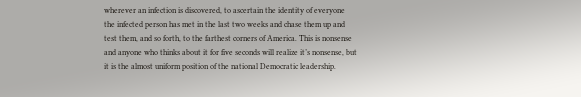wherever an infection is discovered, to ascertain the identity of everyone the infected person has met in the last two weeks and chase them up and test them, and so forth, to the farthest corners of America. This is nonsense and anyone who thinks about it for five seconds will realize it’s nonsense, but it is the almost uniform position of the national Democratic leadership.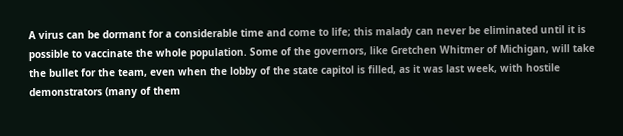A virus can be dormant for a considerable time and come to life; this malady can never be eliminated until it is possible to vaccinate the whole population. Some of the governors, like Gretchen Whitmer of Michigan, will take the bullet for the team, even when the lobby of the state capitol is filled, as it was last week, with hostile demonstrators (many of them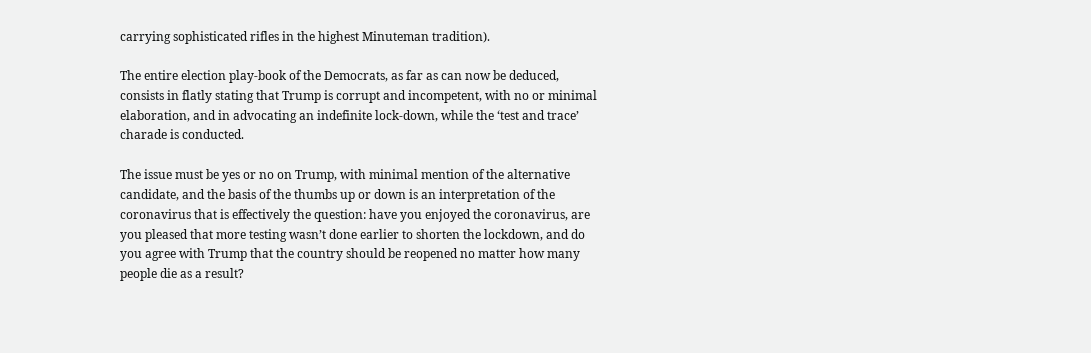carrying sophisticated rifles in the highest Minuteman tradition).

The entire election play-book of the Democrats, as far as can now be deduced, consists in flatly stating that Trump is corrupt and incompetent, with no or minimal elaboration, and in advocating an indefinite lock-down, while the ‘test and trace’ charade is conducted.

The issue must be yes or no on Trump, with minimal mention of the alternative candidate, and the basis of the thumbs up or down is an interpretation of the coronavirus that is effectively the question: have you enjoyed the coronavirus, are you pleased that more testing wasn’t done earlier to shorten the lockdown, and do you agree with Trump that the country should be reopened no matter how many people die as a result?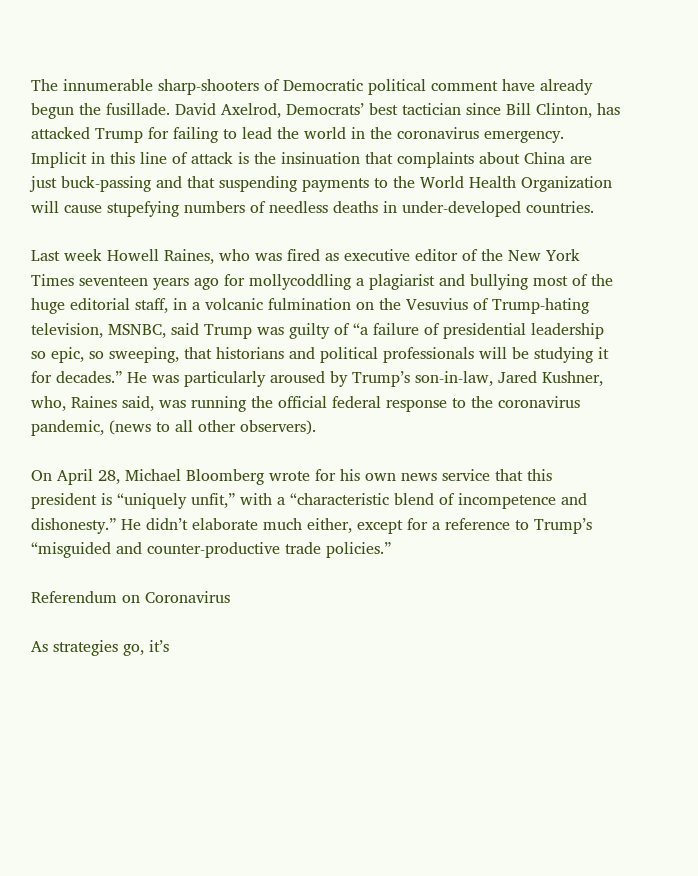The innumerable sharp-shooters of Democratic political comment have already begun the fusillade. David Axelrod, Democrats’ best tactician since Bill Clinton, has attacked Trump for failing to lead the world in the coronavirus emergency. Implicit in this line of attack is the insinuation that complaints about China are just buck-passing and that suspending payments to the World Health Organization will cause stupefying numbers of needless deaths in under-developed countries.

Last week Howell Raines, who was fired as executive editor of the New York Times seventeen years ago for mollycoddling a plagiarist and bullying most of the huge editorial staff, in a volcanic fulmination on the Vesuvius of Trump-hating television, MSNBC, said Trump was guilty of “a failure of presidential leadership so epic, so sweeping, that historians and political professionals will be studying it for decades.” He was particularly aroused by Trump’s son-in-law, Jared Kushner, who, Raines said, was running the official federal response to the coronavirus pandemic, (news to all other observers).

On April 28, Michael Bloomberg wrote for his own news service that this president is “uniquely unfit,” with a “characteristic blend of incompetence and dishonesty.” He didn’t elaborate much either, except for a reference to Trump’s “misguided and counter-productive trade policies.”

Referendum on Coronavirus

As strategies go, it’s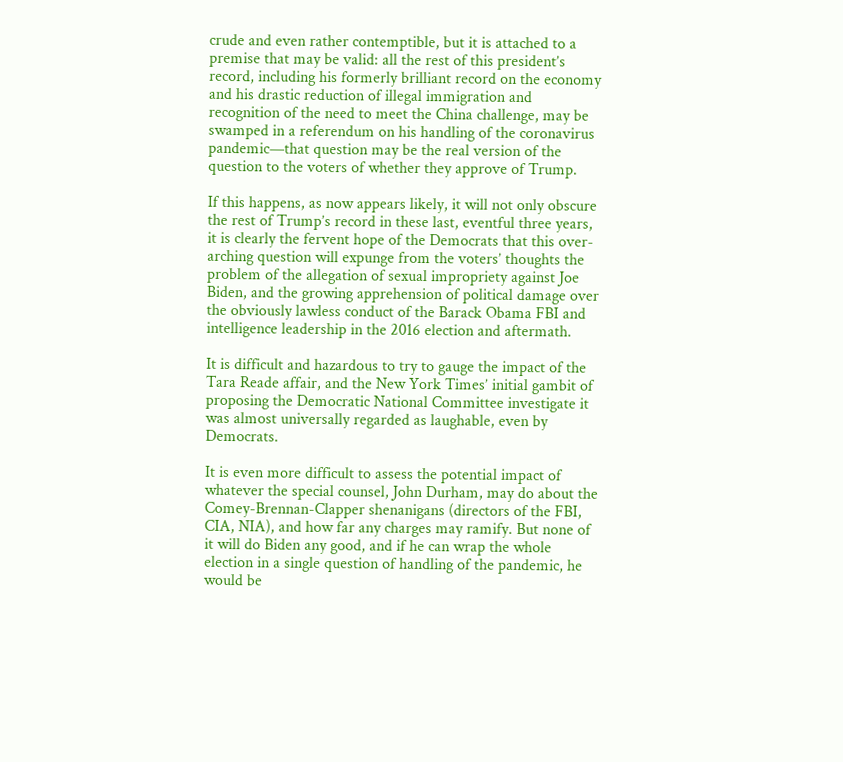crude and even rather contemptible, but it is attached to a premise that may be valid: all the rest of this president’s record, including his formerly brilliant record on the economy and his drastic reduction of illegal immigration and recognition of the need to meet the China challenge, may be swamped in a referendum on his handling of the coronavirus pandemic—that question may be the real version of the question to the voters of whether they approve of Trump.

If this happens, as now appears likely, it will not only obscure the rest of Trump’s record in these last, eventful three years, it is clearly the fervent hope of the Democrats that this over-arching question will expunge from the voters’ thoughts the problem of the allegation of sexual impropriety against Joe Biden, and the growing apprehension of political damage over the obviously lawless conduct of the Barack Obama FBI and intelligence leadership in the 2016 election and aftermath.

It is difficult and hazardous to try to gauge the impact of the Tara Reade affair, and the New York Times’ initial gambit of proposing the Democratic National Committee investigate it was almost universally regarded as laughable, even by Democrats.

It is even more difficult to assess the potential impact of whatever the special counsel, John Durham, may do about the Comey-Brennan-Clapper shenanigans (directors of the FBI, CIA, NIA), and how far any charges may ramify. But none of it will do Biden any good, and if he can wrap the whole election in a single question of handling of the pandemic, he would be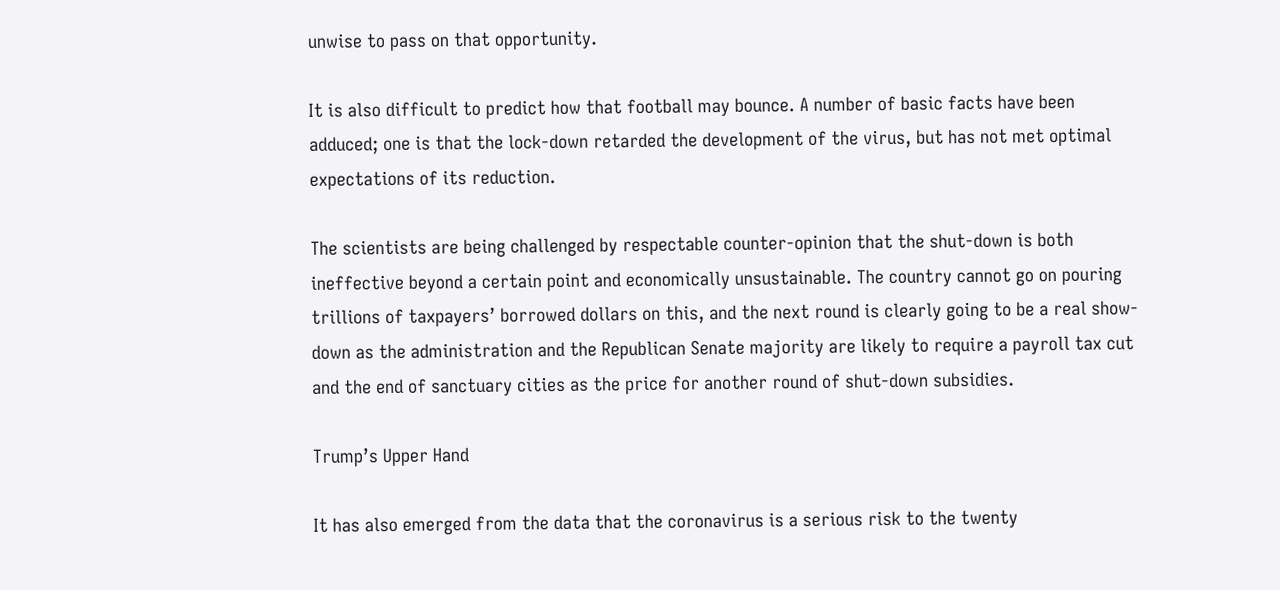unwise to pass on that opportunity.

It is also difficult to predict how that football may bounce. A number of basic facts have been adduced; one is that the lock-down retarded the development of the virus, but has not met optimal expectations of its reduction.

The scientists are being challenged by respectable counter-opinion that the shut-down is both ineffective beyond a certain point and economically unsustainable. The country cannot go on pouring trillions of taxpayers’ borrowed dollars on this, and the next round is clearly going to be a real show-down as the administration and the Republican Senate majority are likely to require a payroll tax cut and the end of sanctuary cities as the price for another round of shut-down subsidies.

Trump’s Upper Hand

It has also emerged from the data that the coronavirus is a serious risk to the twenty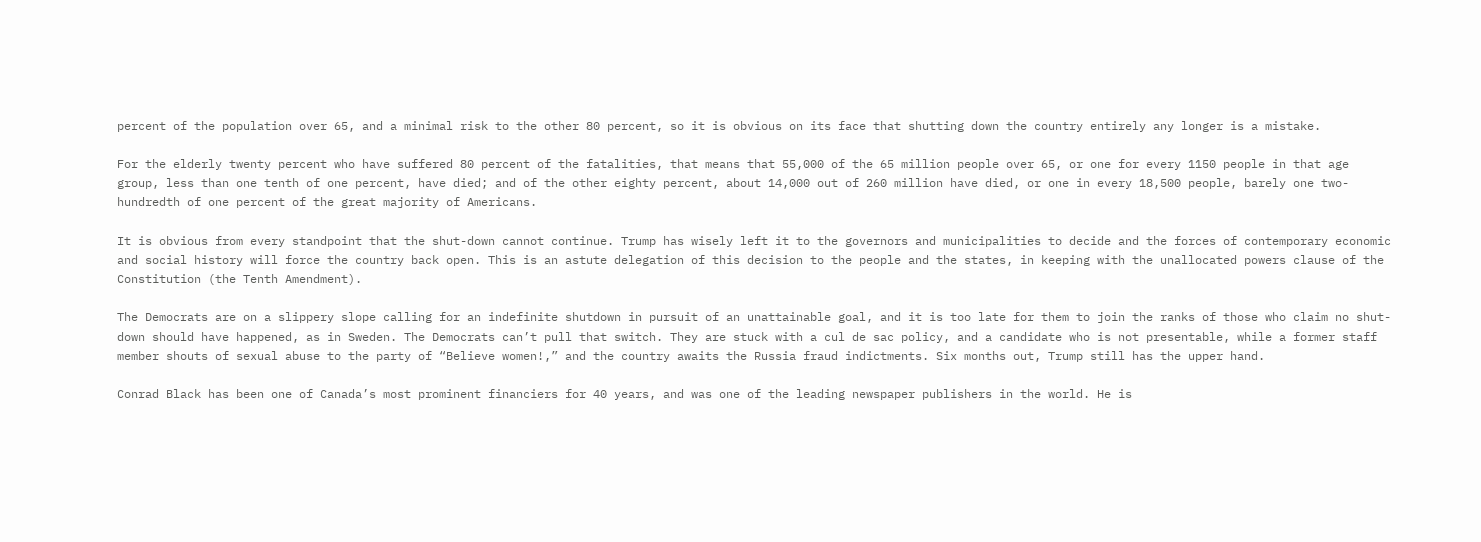percent of the population over 65, and a minimal risk to the other 80 percent, so it is obvious on its face that shutting down the country entirely any longer is a mistake.

For the elderly twenty percent who have suffered 80 percent of the fatalities, that means that 55,000 of the 65 million people over 65, or one for every 1150 people in that age group, less than one tenth of one percent, have died; and of the other eighty percent, about 14,000 out of 260 million have died, or one in every 18,500 people, barely one two-hundredth of one percent of the great majority of Americans.

It is obvious from every standpoint that the shut-down cannot continue. Trump has wisely left it to the governors and municipalities to decide and the forces of contemporary economic and social history will force the country back open. This is an astute delegation of this decision to the people and the states, in keeping with the unallocated powers clause of the Constitution (the Tenth Amendment).

The Democrats are on a slippery slope calling for an indefinite shutdown in pursuit of an unattainable goal, and it is too late for them to join the ranks of those who claim no shut-down should have happened, as in Sweden. The Democrats can’t pull that switch. They are stuck with a cul de sac policy, and a candidate who is not presentable, while a former staff member shouts of sexual abuse to the party of “Believe women!,” and the country awaits the Russia fraud indictments. Six months out, Trump still has the upper hand.

Conrad Black has been one of Canada’s most prominent financiers for 40 years, and was one of the leading newspaper publishers in the world. He is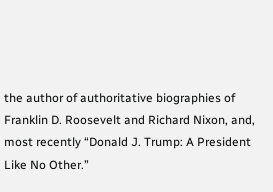the author of authoritative biographies of Franklin D. Roosevelt and Richard Nixon, and, most recently “Donald J. Trump: A President Like No Other.”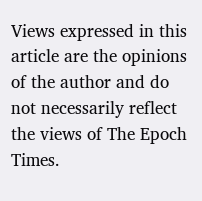Views expressed in this article are the opinions of the author and do not necessarily reflect the views of The Epoch Times.